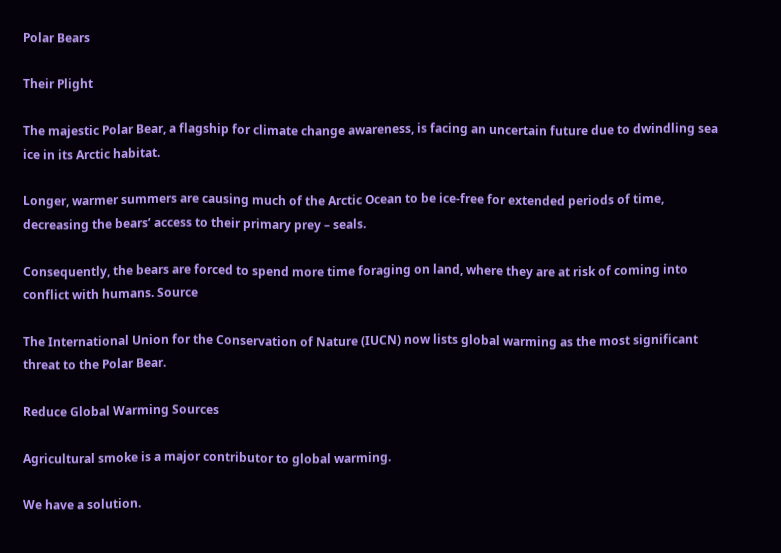Polar Bears

Their Plight

The majestic Polar Bear, a flagship for climate change awareness, is facing an uncertain future due to dwindling sea ice in its Arctic habitat.

Longer, warmer summers are causing much of the Arctic Ocean to be ice-free for extended periods of time, decreasing the bears’ access to their primary prey – seals.

Consequently, the bears are forced to spend more time foraging on land, where they are at risk of coming into conflict with humans. Source

The International Union for the Conservation of Nature (IUCN) now lists global warming as the most significant threat to the Polar Bear.

Reduce Global Warming Sources

Agricultural smoke is a major contributor to global warming.

We have a solution.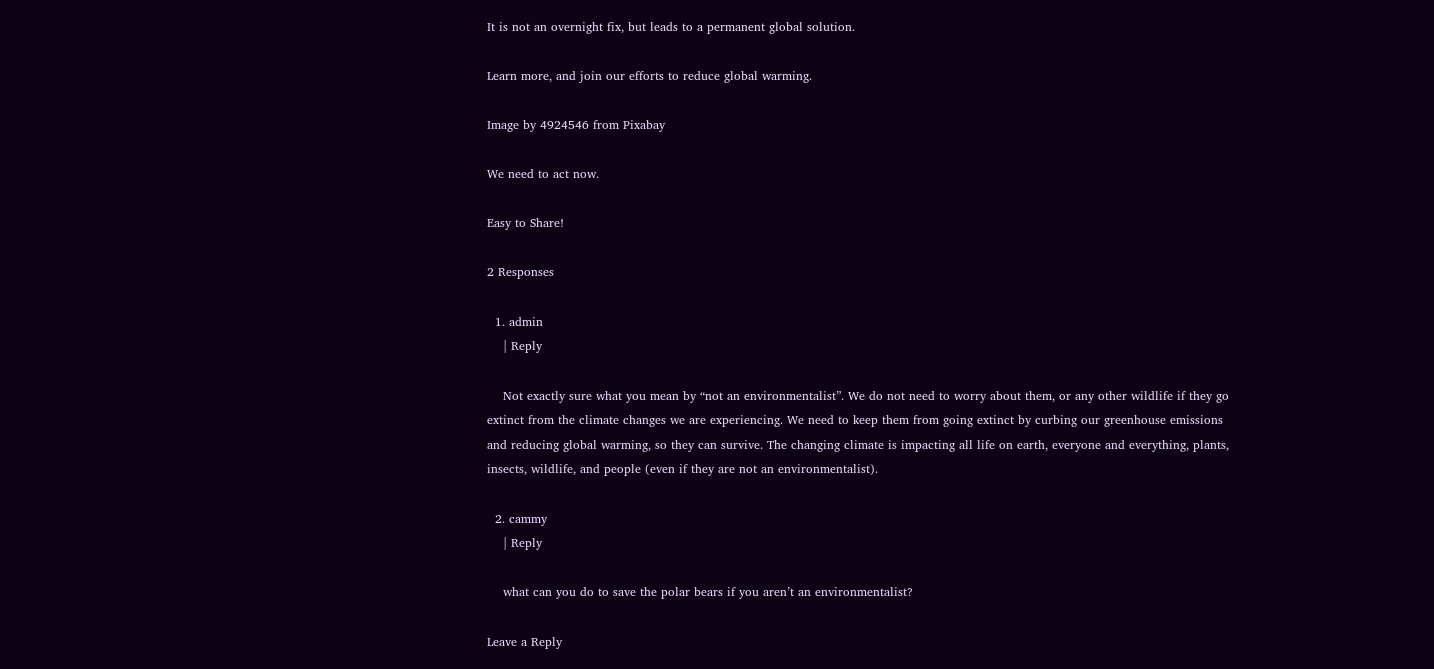It is not an overnight fix, but leads to a permanent global solution.

Learn more, and join our efforts to reduce global warming.

Image by 4924546 from Pixabay

We need to act now.

Easy to Share!

2 Responses

  1. admin
    | Reply

    Not exactly sure what you mean by “not an environmentalist”. We do not need to worry about them, or any other wildlife if they go extinct from the climate changes we are experiencing. We need to keep them from going extinct by curbing our greenhouse emissions and reducing global warming, so they can survive. The changing climate is impacting all life on earth, everyone and everything, plants, insects, wildlife, and people (even if they are not an environmentalist).

  2. cammy
    | Reply

    what can you do to save the polar bears if you aren’t an environmentalist?

Leave a Reply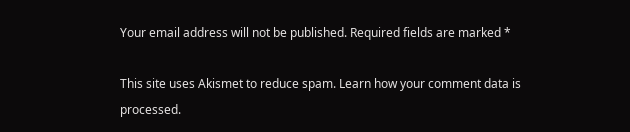Your email address will not be published. Required fields are marked *

This site uses Akismet to reduce spam. Learn how your comment data is processed.